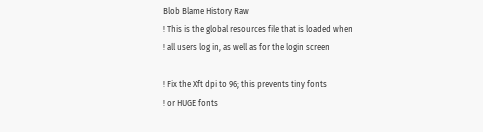Blob Blame History Raw
! This is the global resources file that is loaded when
! all users log in, as well as for the login screen

! Fix the Xft dpi to 96; this prevents tiny fonts
! or HUGE fonts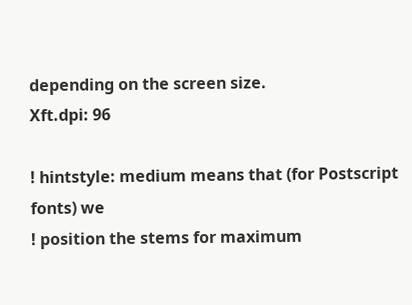depending on the screen size.
Xft.dpi: 96

! hintstyle: medium means that (for Postscript fonts) we
! position the stems for maximum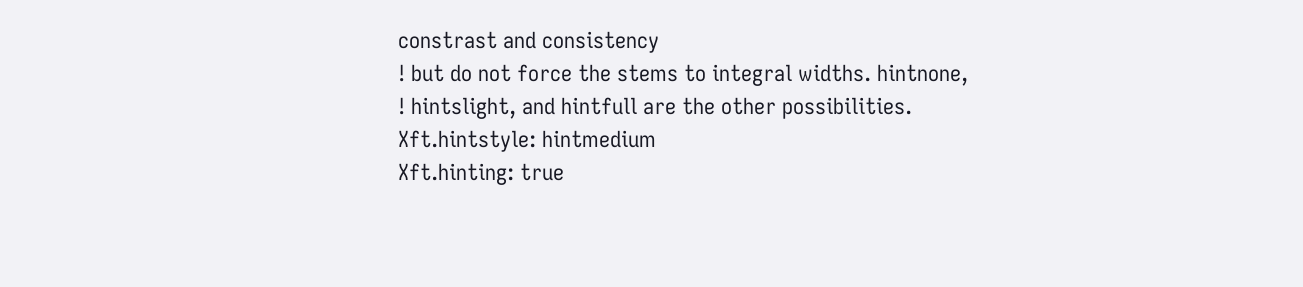constrast and consistency
! but do not force the stems to integral widths. hintnone,
! hintslight, and hintfull are the other possibilities.
Xft.hintstyle: hintmedium
Xft.hinting: true